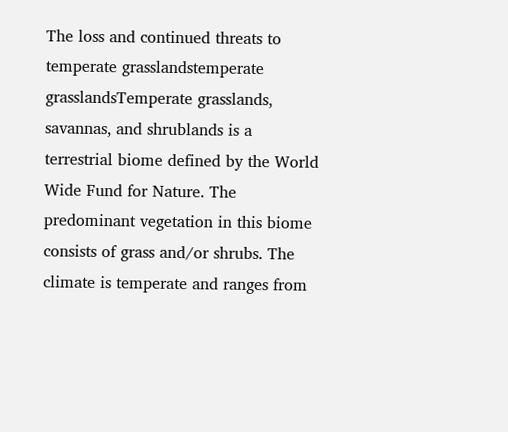The loss and continued threats to temperate grasslandstemperate grasslandsTemperate grasslands, savannas, and shrublands is a terrestrial biome defined by the World Wide Fund for Nature. The predominant vegetation in this biome consists of grass and/or shrubs. The climate is temperate and ranges from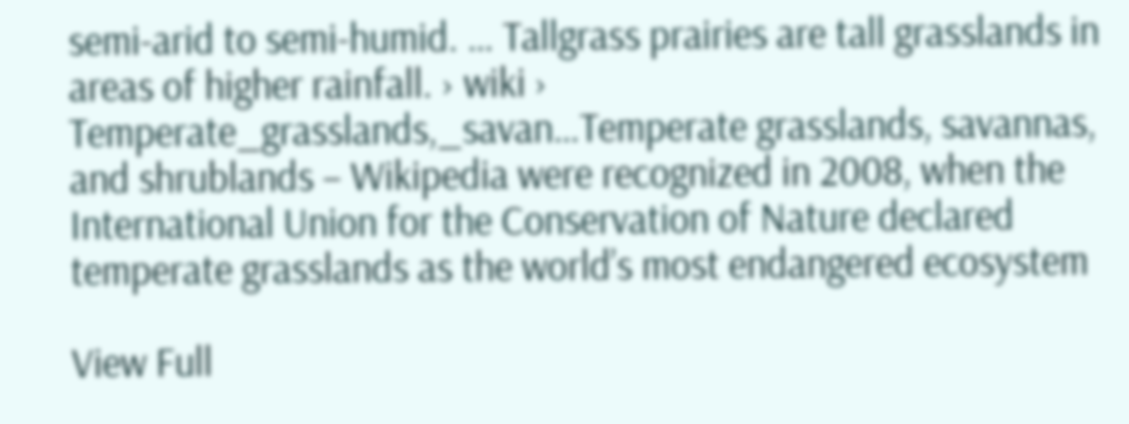semi-arid to semi-humid. … Tallgrass prairies are tall grasslands in areas of higher rainfall. › wiki › Temperate_grasslands,_savan…Temperate grasslands, savannas, and shrublands – Wikipedia were recognized in 2008, when the International Union for the Conservation of Nature declared temperate grasslands as the world’s most endangered ecosystem

View Full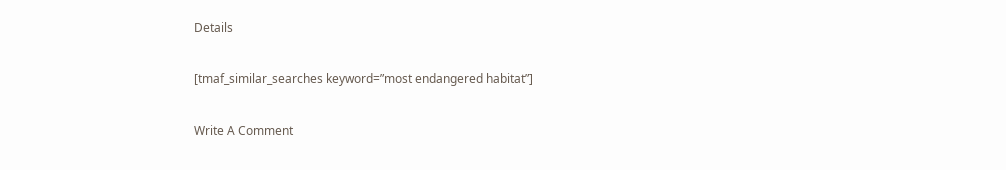Details

[tmaf_similar_searches keyword=”most endangered habitat”]

Write A Comment